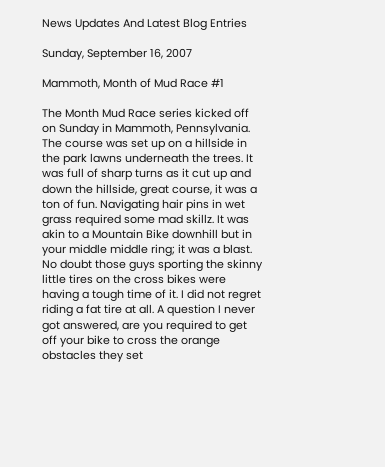News Updates And Latest Blog Entries

Sunday, September 16, 2007

Mammoth, Month of Mud Race #1

The Month Mud Race series kicked off on Sunday in Mammoth, Pennsylvania. The course was set up on a hillside in the park lawns underneath the trees. It was full of sharp turns as it cut up and down the hillside, great course, it was a ton of fun. Navigating hair pins in wet grass required some mad skillz. It was akin to a Mountain Bike downhill but in your middle middle ring; it was a blast. No doubt those guys sporting the skinny little tires on the cross bikes were having a tough time of it. I did not regret riding a fat tire at all. A question I never got answered, are you required to get off your bike to cross the orange obstacles they set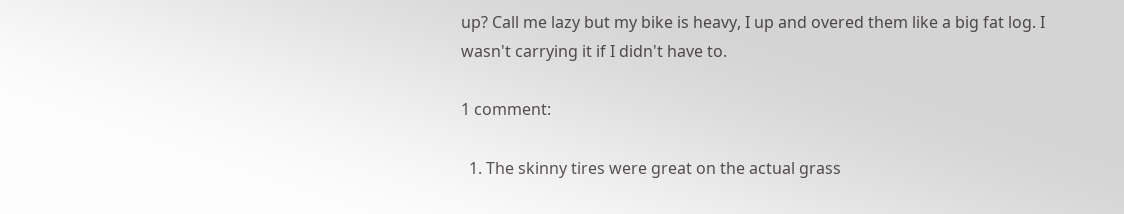up? Call me lazy but my bike is heavy, I up and overed them like a big fat log. I wasn't carrying it if I didn't have to.

1 comment:

  1. The skinny tires were great on the actual grass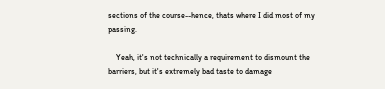sections of the course--hence, thats where I did most of my passing.

    Yeah, it's not technically a requirement to dismount the barriers, but it's extremely bad taste to damage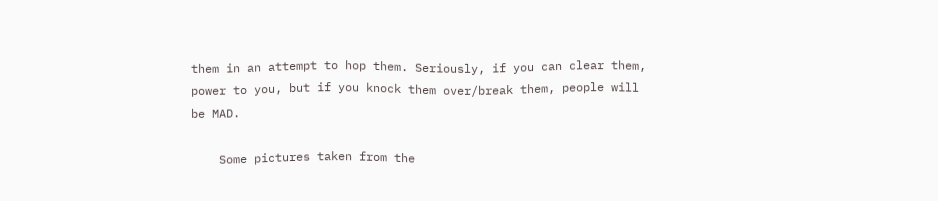them in an attempt to hop them. Seriously, if you can clear them, power to you, but if you knock them over/break them, people will be MAD.

    Some pictures taken from the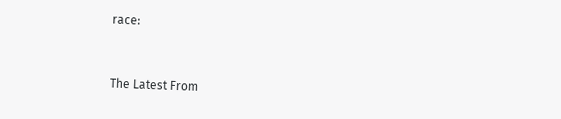race:


The Latest From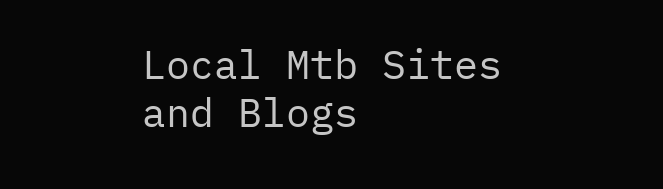Local Mtb Sites and Blogs